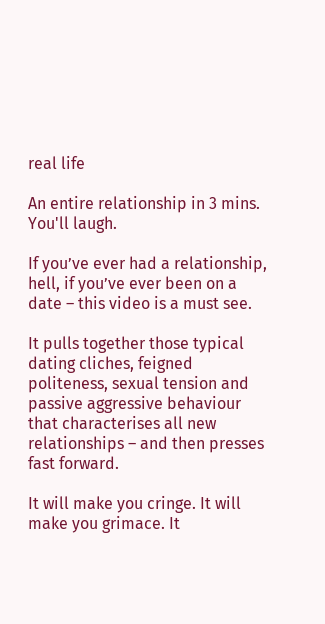real life

An entire relationship in 3 mins. You'll laugh.

If you’ve ever had a relationship, hell, if you’ve ever been on a date – this video is a must see.

It pulls together those typical dating cliches, feigned politeness, sexual tension and passive aggressive behaviour that characterises all new relationships – and then presses fast forward.

It will make you cringe. It will make you grimace. It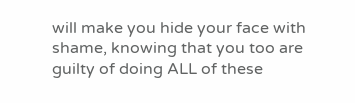will make you hide your face with shame, knowing that you too are guilty of doing ALL of these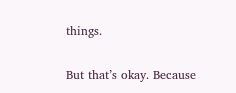things.

But that’s okay. Because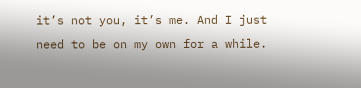it’s not you, it’s me. And I just need to be on my own for a while.